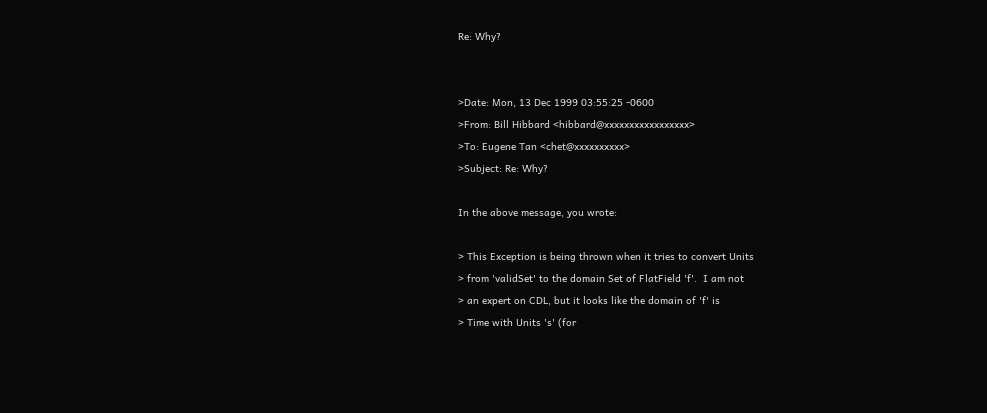Re: Why?


>Date: Mon, 13 Dec 1999 03:55:25 -0600
>From: Bill Hibbard <hibbard@xxxxxxxxxxxxxxxxx>
>To: Eugene Tan <chet@xxxxxxxxxx>
>Subject: Re: Why?

In the above message, you wrote:

> This Exception is being thrown when it tries to convert Units
> from 'validSet' to the domain Set of FlatField 'f'.  I am not
> an expert on CDL, but it looks like the domain of 'f' is
> Time with Units 's' (for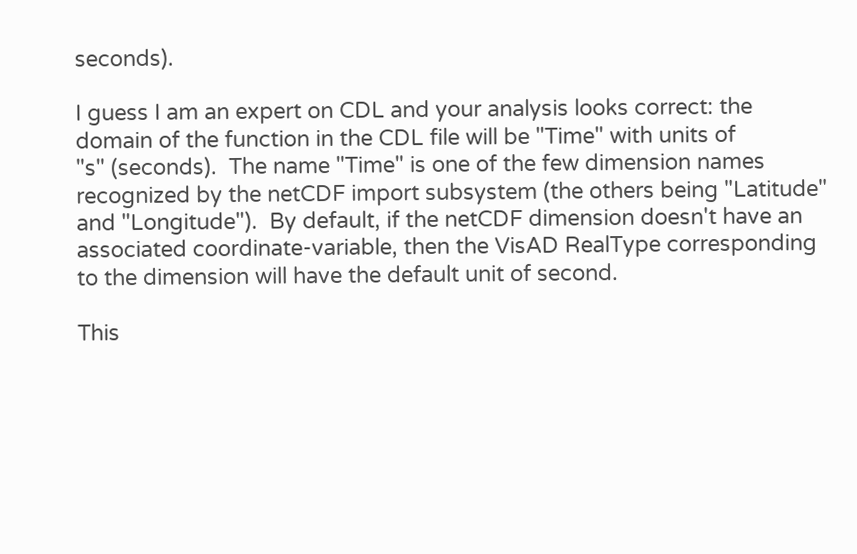seconds).

I guess I am an expert on CDL and your analysis looks correct: the
domain of the function in the CDL file will be "Time" with units of
"s" (seconds).  The name "Time" is one of the few dimension names
recognized by the netCDF import subsystem (the others being "Latitude"
and "Longitude").  By default, if the netCDF dimension doesn't have an
associated coordinate-variable, then the VisAD RealType corresponding
to the dimension will have the default unit of second.

This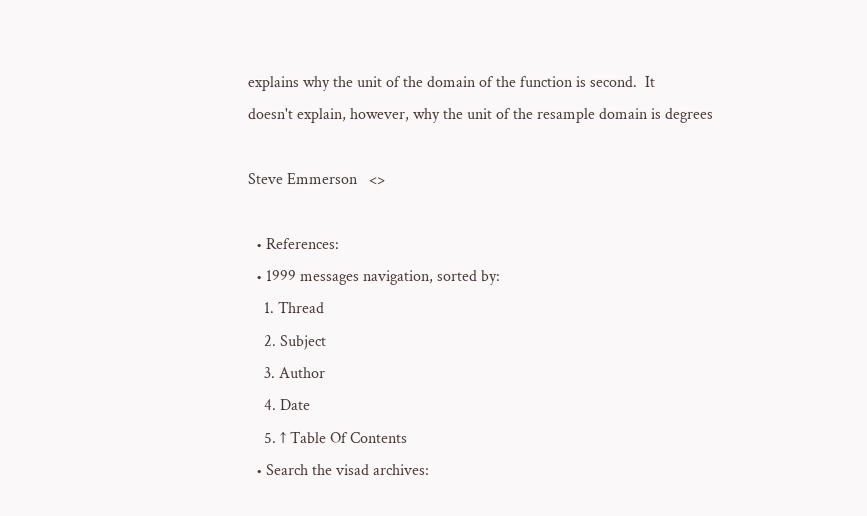explains why the unit of the domain of the function is second.  It
doesn't explain, however, why the unit of the resample domain is degrees

Steve Emmerson   <>

  • References:
  • 1999 messages navigation, sorted by:
    1. Thread
    2. Subject
    3. Author
    4. Date
    5. ↑ Table Of Contents
  • Search the visad archives: